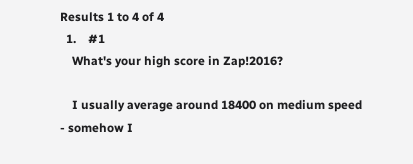Results 1 to 4 of 4
  1.    #1
    What's your high score in Zap!2016?

    I usually average around 18400 on medium speed - somehow I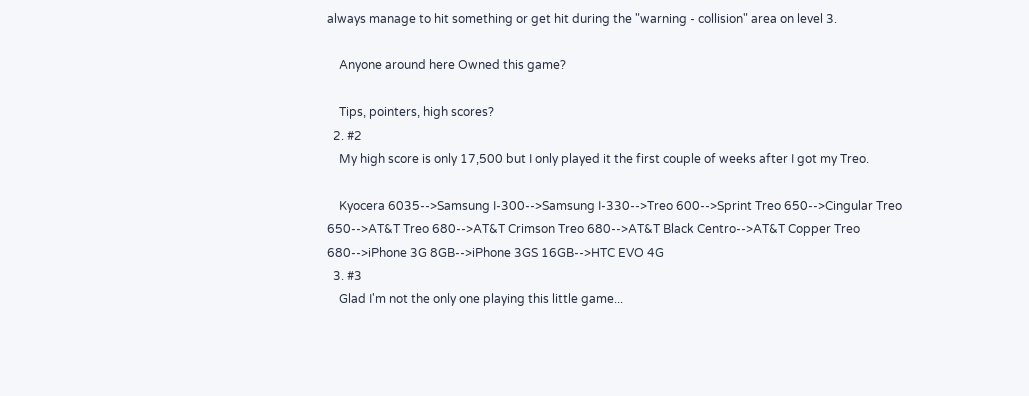always manage to hit something or get hit during the "warning - collision" area on level 3.

    Anyone around here Owned this game?

    Tips, pointers, high scores?
  2. #2
    My high score is only 17,500 but I only played it the first couple of weeks after I got my Treo.

    Kyocera 6035-->Samsung I-300-->Samsung I-330-->Treo 600-->Sprint Treo 650-->Cingular Treo 650-->AT&T Treo 680-->AT&T Crimson Treo 680-->AT&T Black Centro-->AT&T Copper Treo 680-->iPhone 3G 8GB-->iPhone 3GS 16GB-->HTC EVO 4G
  3. #3
    Glad I'm not the only one playing this little game...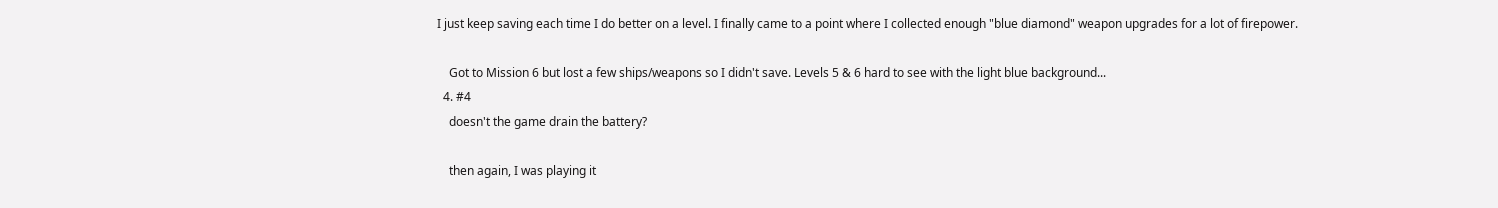I just keep saving each time I do better on a level. I finally came to a point where I collected enough "blue diamond" weapon upgrades for a lot of firepower.

    Got to Mission 6 but lost a few ships/weapons so I didn't save. Levels 5 & 6 hard to see with the light blue background...
  4. #4
    doesn't the game drain the battery?

    then again, I was playing it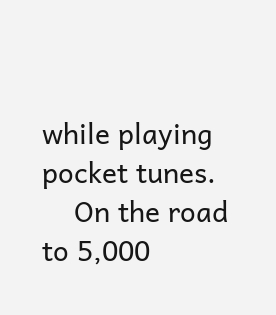while playing pocket tunes.
    On the road to 5,000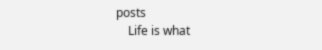posts
    Life is what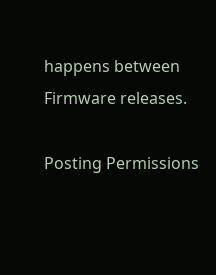happens between Firmware releases.

Posting Permissions